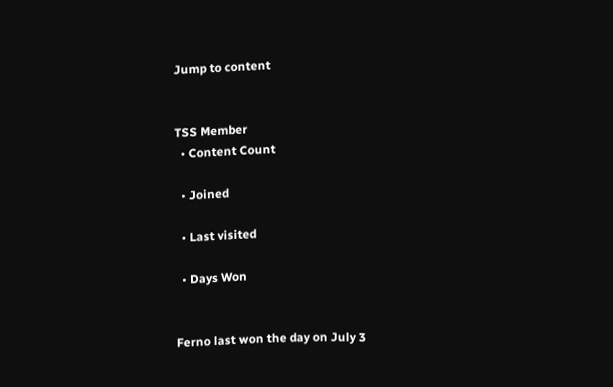Jump to content


TSS Member
  • Content Count

  • Joined

  • Last visited

  • Days Won


Ferno last won the day on July 3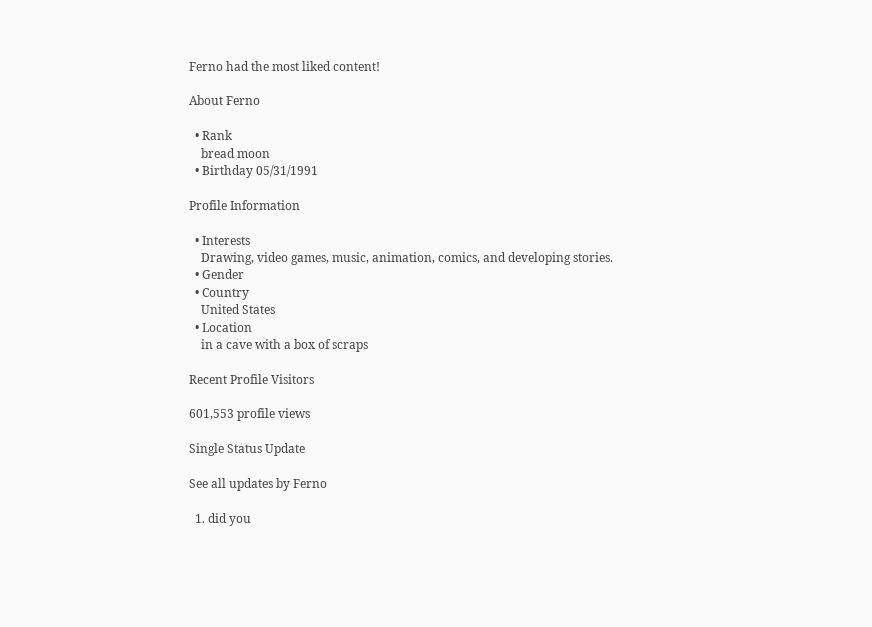Ferno had the most liked content!

About Ferno

  • Rank
    bread moon
  • Birthday 05/31/1991

Profile Information

  • Interests
    Drawing, video games, music, animation, comics, and developing stories.
  • Gender
  • Country
    United States
  • Location
    in a cave with a box of scraps

Recent Profile Visitors

601,553 profile views

Single Status Update

See all updates by Ferno

  1. did you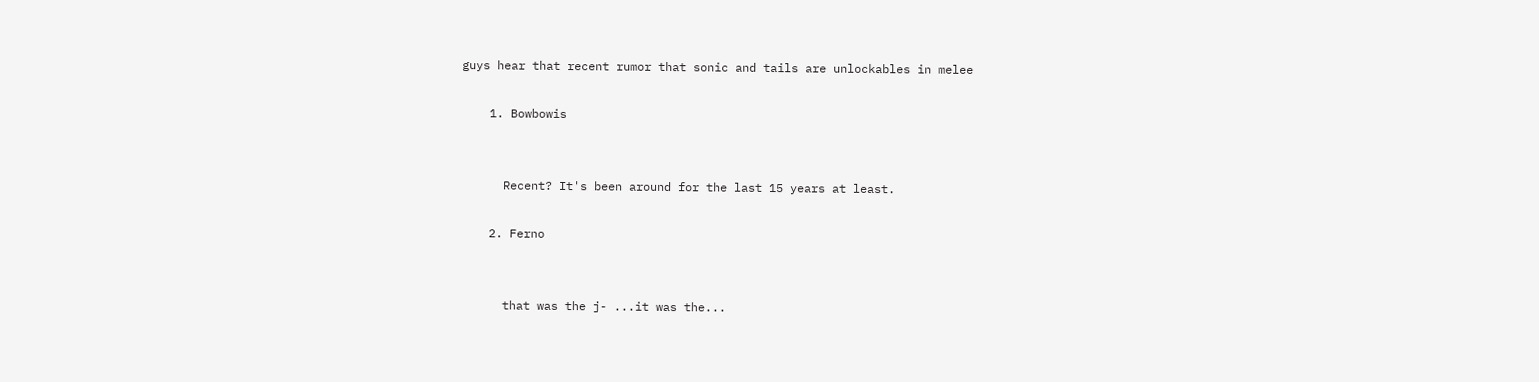guys hear that recent rumor that sonic and tails are unlockables in melee

    1. Bowbowis


      Recent? It's been around for the last 15 years at least.

    2. Ferno


      that was the j- ...it was the...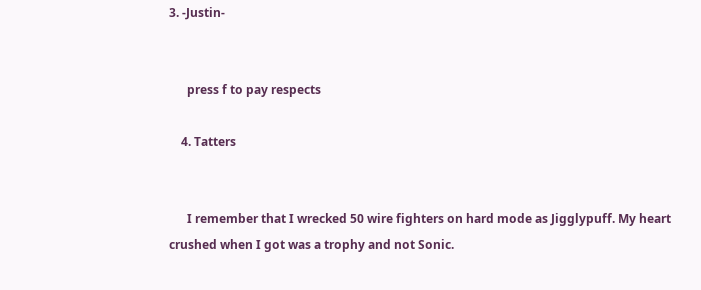3. -Justin-


      press f to pay respects

    4. Tatters


      I remember that I wrecked 50 wire fighters on hard mode as Jigglypuff. My heart crushed when I got was a trophy and not Sonic.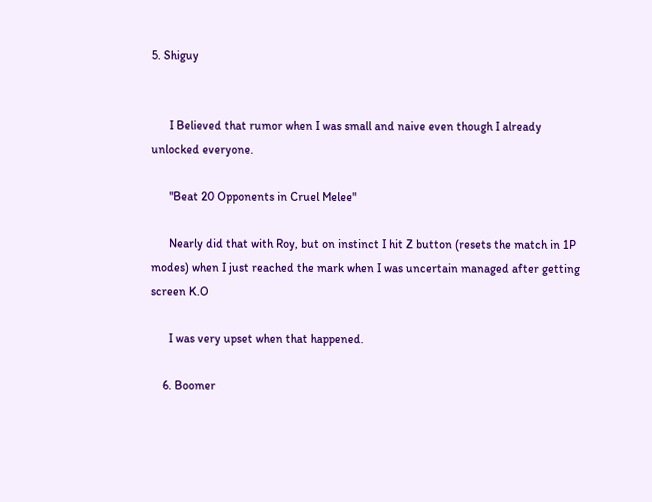5. Shiguy


      I Believed that rumor when I was small and naive even though I already unlocked everyone.

      "Beat 20 Opponents in Cruel Melee"

      Nearly did that with Roy, but on instinct I hit Z button (resets the match in 1P modes) when I just reached the mark when I was uncertain managed after getting screen K.O

      I was very upset when that happened.

    6. Boomer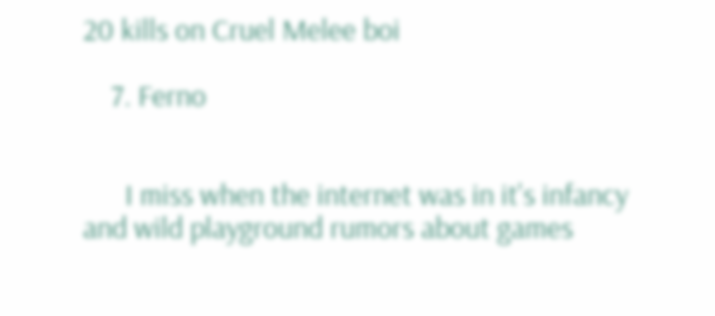20 kills on Cruel Melee boi

    7. Ferno


      I miss when the internet was in it's infancy and wild playground rumors about games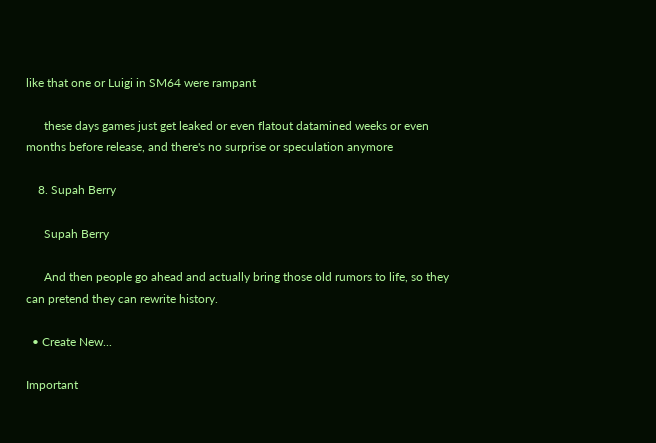like that one or Luigi in SM64 were rampant

      these days games just get leaked or even flatout datamined weeks or even months before release, and there's no surprise or speculation anymore

    8. Supah Berry

      Supah Berry

      And then people go ahead and actually bring those old rumors to life, so they can pretend they can rewrite history.

  • Create New...

Important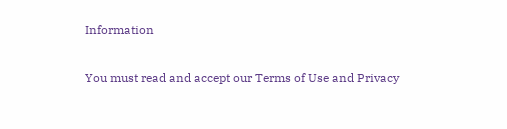Information

You must read and accept our Terms of Use and Privacy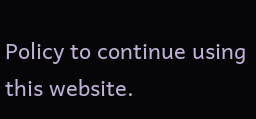Policy to continue using this website.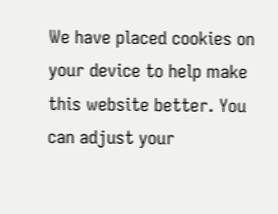We have placed cookies on your device to help make this website better. You can adjust your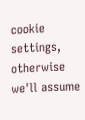cookie settings, otherwise we'll assume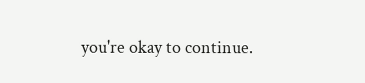you're okay to continue.